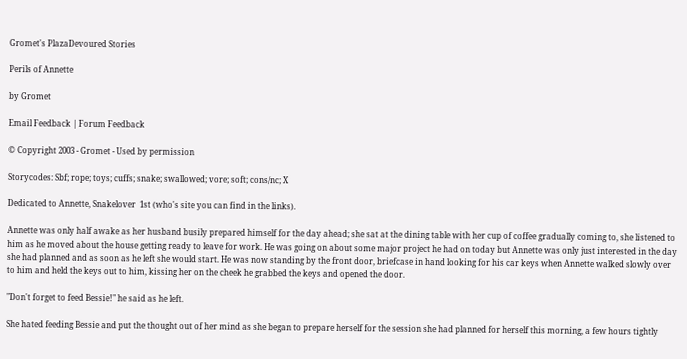Gromet's PlazaDevoured Stories

Perils of Annette

by Gromet

Email Feedback | Forum Feedback

© Copyright 2003 - Gromet - Used by permission

Storycodes: Sbf; rope; toys; cuffs; snake; swallowed; vore; soft; cons/nc; X

Dedicated to Annette, Snakelover  1st (who's site you can find in the links).

Annette was only half awake as her husband busily prepared himself for the day ahead; she sat at the dining table with her cup of coffee gradually coming to, she listened to him as he moved about the house getting ready to leave for work. He was going on about some major project he had on today but Annette was only just interested in the day she had planned and as soon as he left she would start. He was now standing by the front door, briefcase in hand looking for his car keys when Annette walked slowly over to him and held the keys out to him, kissing her on the cheek he grabbed the keys and opened the door.

"Don't forget to feed Bessie!" he said as he left.

She hated feeding Bessie and put the thought out of her mind as she began to prepare herself for the session she had planned for herself this morning, a few hours tightly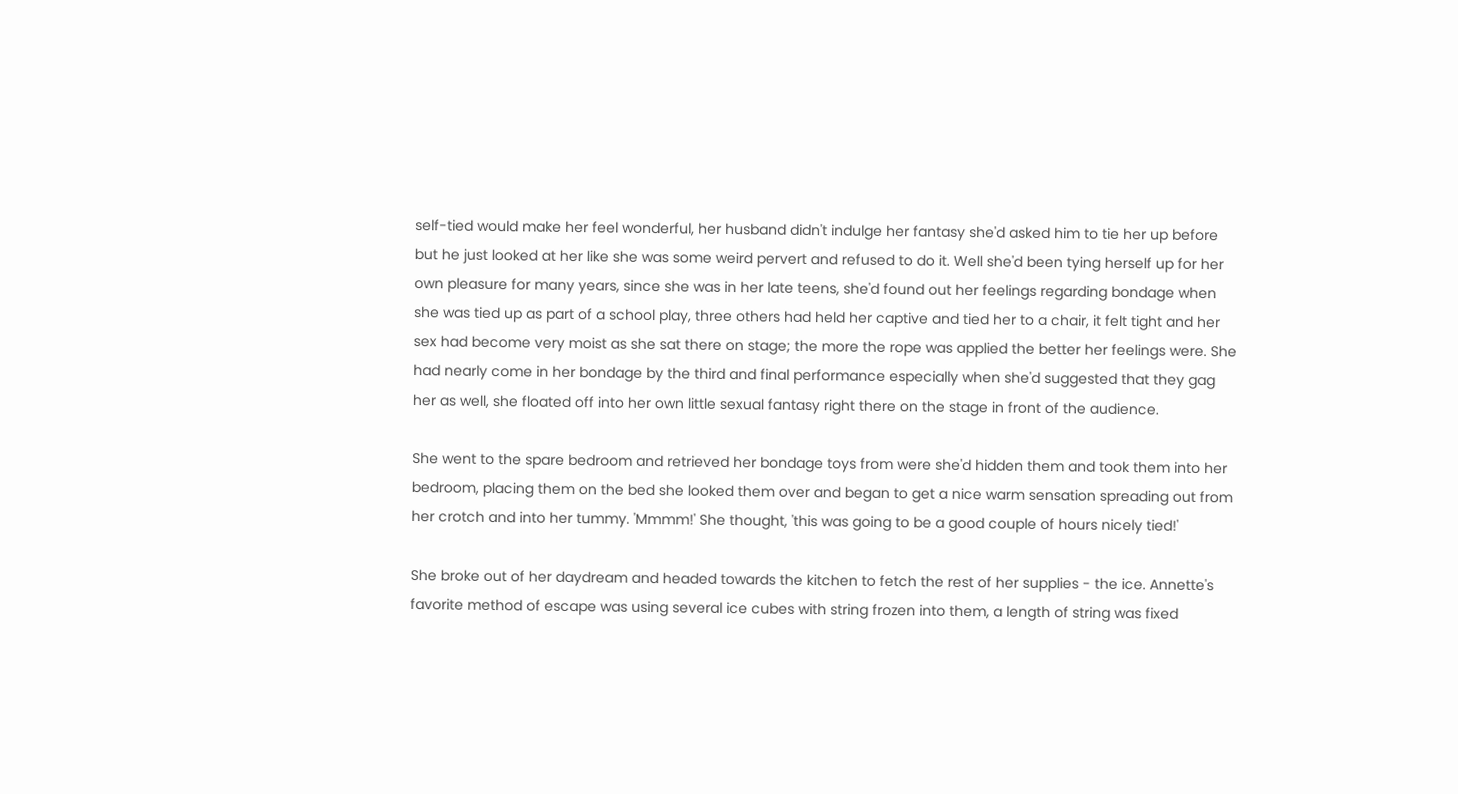self-tied would make her feel wonderful, her husband didn't indulge her fantasy she'd asked him to tie her up before but he just looked at her like she was some weird pervert and refused to do it. Well she'd been tying herself up for her own pleasure for many years, since she was in her late teens, she'd found out her feelings regarding bondage when she was tied up as part of a school play, three others had held her captive and tied her to a chair, it felt tight and her sex had become very moist as she sat there on stage; the more the rope was applied the better her feelings were. She had nearly come in her bondage by the third and final performance especially when she'd suggested that they gag her as well, she floated off into her own little sexual fantasy right there on the stage in front of the audience.

She went to the spare bedroom and retrieved her bondage toys from were she'd hidden them and took them into her bedroom, placing them on the bed she looked them over and began to get a nice warm sensation spreading out from her crotch and into her tummy. 'Mmmm!' She thought, 'this was going to be a good couple of hours nicely tied!'

She broke out of her daydream and headed towards the kitchen to fetch the rest of her supplies - the ice. Annette's favorite method of escape was using several ice cubes with string frozen into them, a length of string was fixed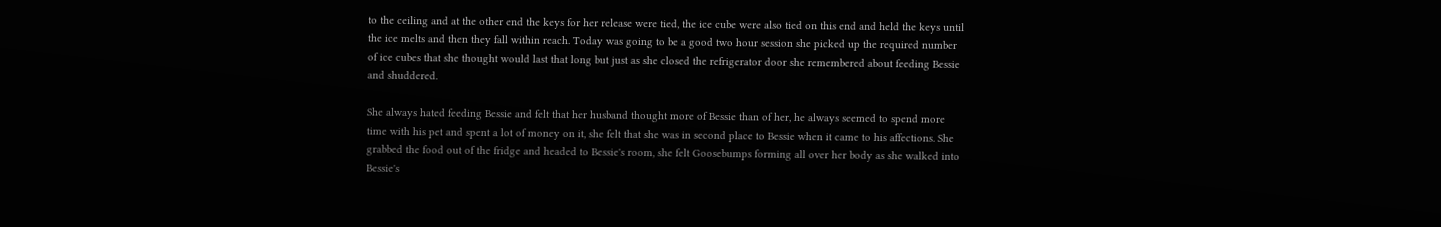to the ceiling and at the other end the keys for her release were tied, the ice cube were also tied on this end and held the keys until the ice melts and then they fall within reach. Today was going to be a good two hour session she picked up the required number of ice cubes that she thought would last that long but just as she closed the refrigerator door she remembered about feeding Bessie and shuddered.

She always hated feeding Bessie and felt that her husband thought more of Bessie than of her, he always seemed to spend more time with his pet and spent a lot of money on it, she felt that she was in second place to Bessie when it came to his affections. She grabbed the food out of the fridge and headed to Bessie's room, she felt Goosebumps forming all over her body as she walked into Bessie's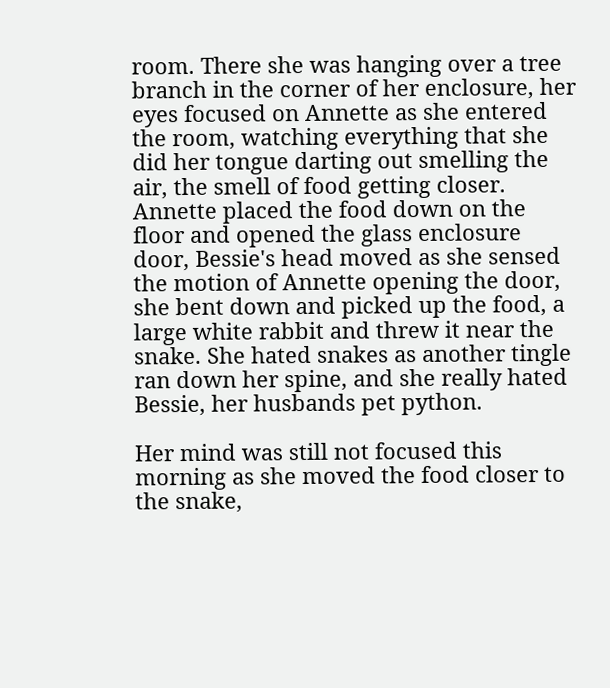room. There she was hanging over a tree branch in the corner of her enclosure, her eyes focused on Annette as she entered the room, watching everything that she did her tongue darting out smelling the air, the smell of food getting closer. Annette placed the food down on the floor and opened the glass enclosure door, Bessie's head moved as she sensed the motion of Annette opening the door, she bent down and picked up the food, a large white rabbit and threw it near the snake. She hated snakes as another tingle ran down her spine, and she really hated Bessie, her husbands pet python.

Her mind was still not focused this morning as she moved the food closer to the snake,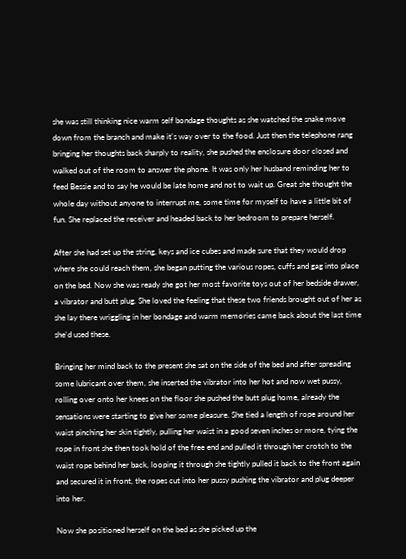she was still thinking nice warm self bondage thoughts as she watched the snake move down from the branch and make it's way over to the food. Just then the telephone rang bringing her thoughts back sharply to reality, she pushed the enclosure door closed and walked out of the room to answer the phone. It was only her husband reminding her to feed Bessie and to say he would be late home and not to wait up. Great she thought the whole day without anyone to interrupt me, some time for myself to have a little bit of fun. She replaced the receiver and headed back to her bedroom to prepare herself.

After she had set up the string, keys and ice cubes and made sure that they would drop where she could reach them, she began putting the various ropes, cuffs and gag into place on the bed. Now she was ready she got her most favorite toys out of her bedside drawer, a vibrator and butt plug. She loved the feeling that these two friends brought out of her as she lay there wriggling in her bondage and warm memories came back about the last time she'd used these.

Bringing her mind back to the present she sat on the side of the bed and after spreading some lubricant over them, she inserted the vibrator into her hot and now wet pussy, rolling over onto her knees on the floor she pushed the butt plug home, already the sensations were starting to give her some pleasure. She tied a length of rope around her waist pinching her skin tightly, pulling her waist in a good seven inches or more, tying the rope in front she then took hold of the free end and pulled it through her crotch to the waist rope behind her back, looping it through she tightly pulled it back to the front again and secured it in front, the ropes cut into her pussy pushing the vibrator and plug deeper into her.

Now she positioned herself on the bed as she picked up the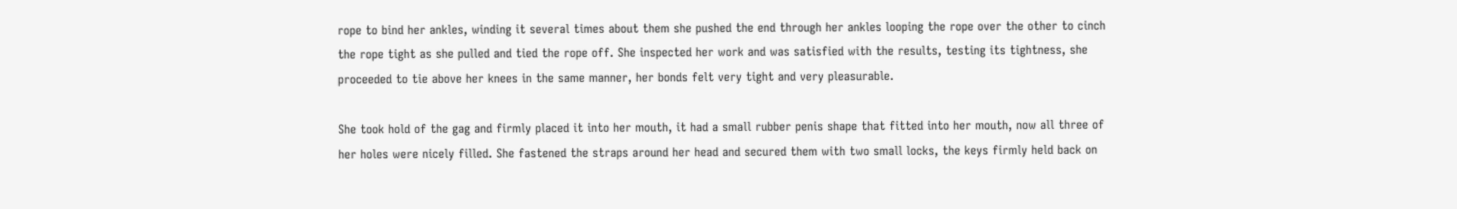rope to bind her ankles, winding it several times about them she pushed the end through her ankles looping the rope over the other to cinch the rope tight as she pulled and tied the rope off. She inspected her work and was satisfied with the results, testing its tightness, she proceeded to tie above her knees in the same manner, her bonds felt very tight and very pleasurable.

She took hold of the gag and firmly placed it into her mouth, it had a small rubber penis shape that fitted into her mouth, now all three of her holes were nicely filled. She fastened the straps around her head and secured them with two small locks, the keys firmly held back on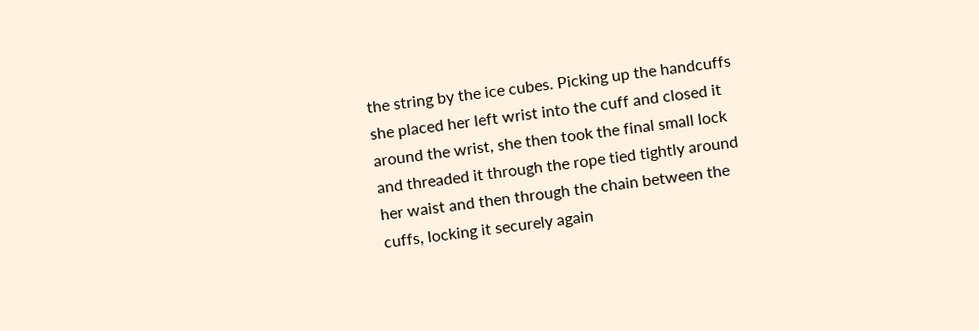the string by the ice cubes. Picking up the handcuffs she placed her left wrist into the cuff and closed it around the wrist, she then took the final small lock and threaded it through the rope tied tightly around her waist and then through the chain between the cuffs, locking it securely again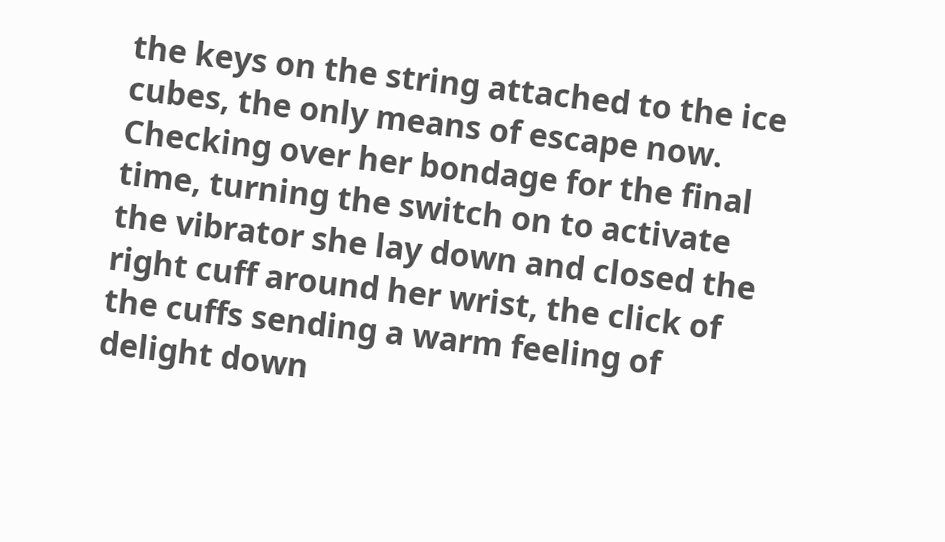the keys on the string attached to the ice cubes, the only means of escape now. Checking over her bondage for the final time, turning the switch on to activate the vibrator she lay down and closed the right cuff around her wrist, the click of the cuffs sending a warm feeling of delight down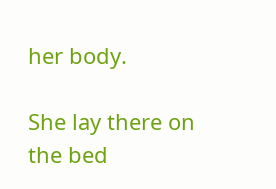her body.

She lay there on the bed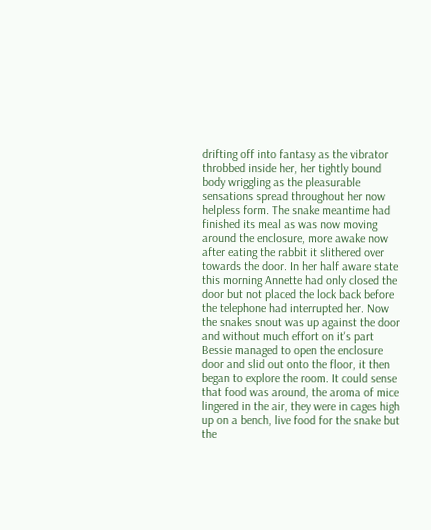drifting off into fantasy as the vibrator throbbed inside her, her tightly bound body wriggling as the pleasurable sensations spread throughout her now helpless form. The snake meantime had finished its meal as was now moving around the enclosure, more awake now after eating the rabbit it slithered over towards the door. In her half aware state this morning Annette had only closed the door but not placed the lock back before the telephone had interrupted her. Now the snakes snout was up against the door and without much effort on it's part Bessie managed to open the enclosure door and slid out onto the floor, it then began to explore the room. It could sense that food was around, the aroma of mice lingered in the air, they were in cages high up on a bench, live food for the snake but the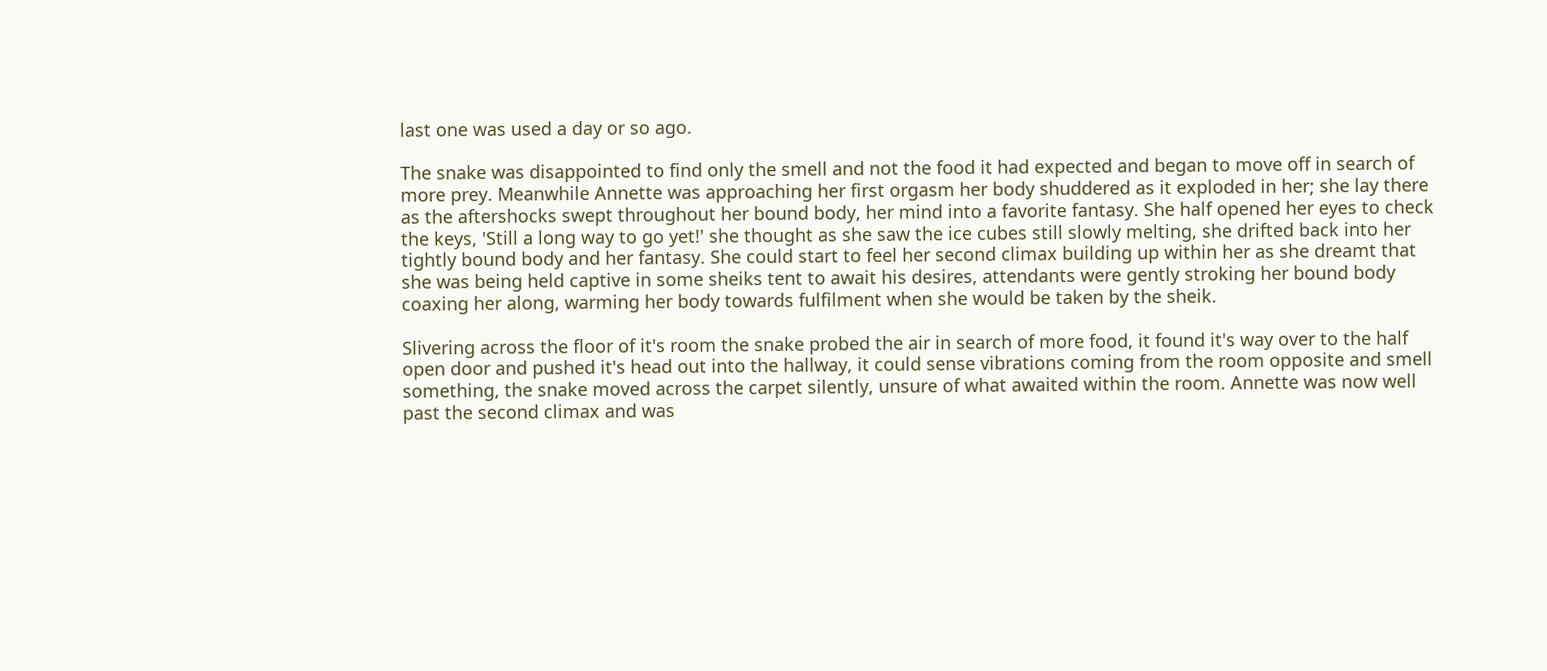last one was used a day or so ago.

The snake was disappointed to find only the smell and not the food it had expected and began to move off in search of more prey. Meanwhile Annette was approaching her first orgasm her body shuddered as it exploded in her; she lay there as the aftershocks swept throughout her bound body, her mind into a favorite fantasy. She half opened her eyes to check the keys, 'Still a long way to go yet!' she thought as she saw the ice cubes still slowly melting, she drifted back into her tightly bound body and her fantasy. She could start to feel her second climax building up within her as she dreamt that she was being held captive in some sheiks tent to await his desires, attendants were gently stroking her bound body coaxing her along, warming her body towards fulfilment when she would be taken by the sheik.

Slivering across the floor of it's room the snake probed the air in search of more food, it found it's way over to the half open door and pushed it's head out into the hallway, it could sense vibrations coming from the room opposite and smell something, the snake moved across the carpet silently, unsure of what awaited within the room. Annette was now well past the second climax and was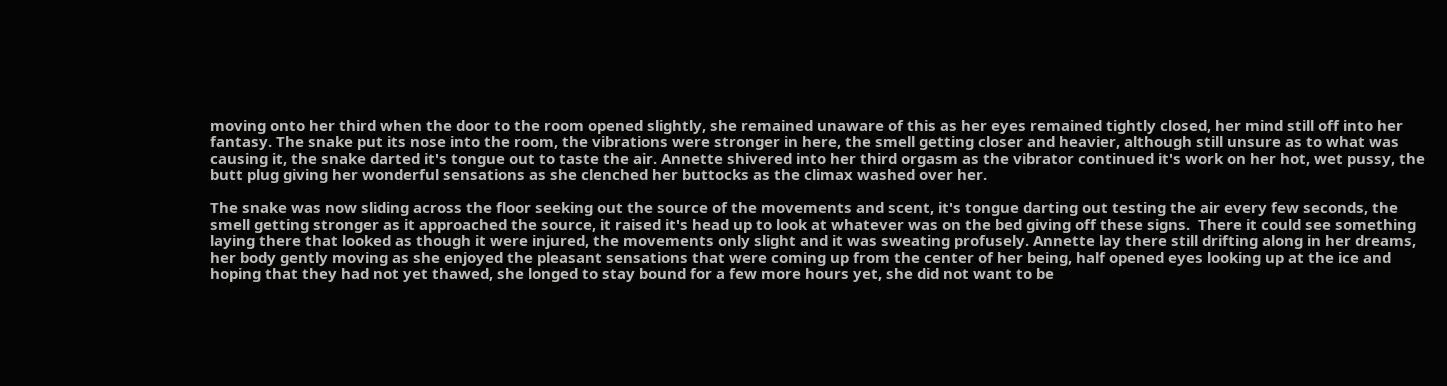moving onto her third when the door to the room opened slightly, she remained unaware of this as her eyes remained tightly closed, her mind still off into her fantasy. The snake put its nose into the room, the vibrations were stronger in here, the smell getting closer and heavier, although still unsure as to what was causing it, the snake darted it's tongue out to taste the air. Annette shivered into her third orgasm as the vibrator continued it's work on her hot, wet pussy, the butt plug giving her wonderful sensations as she clenched her buttocks as the climax washed over her.

The snake was now sliding across the floor seeking out the source of the movements and scent, it's tongue darting out testing the air every few seconds, the smell getting stronger as it approached the source, it raised it's head up to look at whatever was on the bed giving off these signs.  There it could see something laying there that looked as though it were injured, the movements only slight and it was sweating profusely. Annette lay there still drifting along in her dreams, her body gently moving as she enjoyed the pleasant sensations that were coming up from the center of her being, half opened eyes looking up at the ice and hoping that they had not yet thawed, she longed to stay bound for a few more hours yet, she did not want to be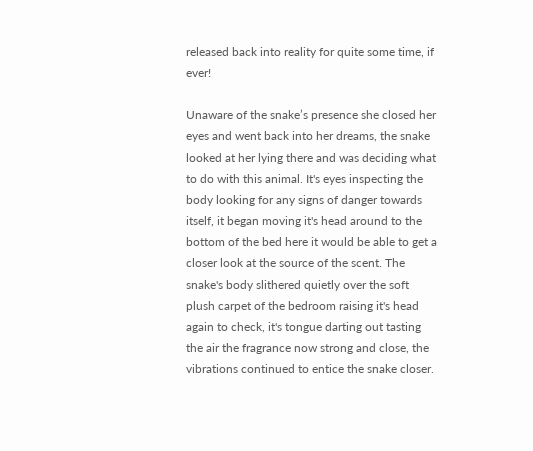released back into reality for quite some time, if ever!

Unaware of the snake’s presence she closed her eyes and went back into her dreams, the snake looked at her lying there and was deciding what to do with this animal. It's eyes inspecting the body looking for any signs of danger towards itself, it began moving it's head around to the bottom of the bed here it would be able to get a closer look at the source of the scent. The snake's body slithered quietly over the soft plush carpet of the bedroom raising it's head again to check, it's tongue darting out tasting the air the fragrance now strong and close, the vibrations continued to entice the snake closer.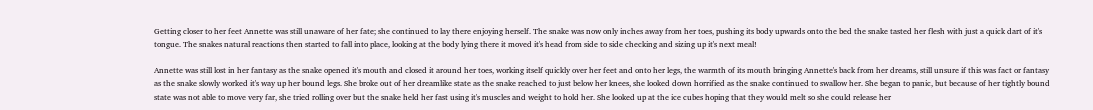Getting closer to her feet Annette was still unaware of her fate; she continued to lay there enjoying herself. The snake was now only inches away from her toes, pushing its body upwards onto the bed the snake tasted her flesh with just a quick dart of it's tongue. The snakes natural reactions then started to fall into place, looking at the body lying there it moved it's head from side to side checking and sizing up it's next meal!

Annette was still lost in her fantasy as the snake opened it's mouth and closed it around her toes, working itself quickly over her feet and onto her legs, the warmth of its mouth bringing Annette's back from her dreams, still unsure if this was fact or fantasy as the snake slowly worked it's way up her bound legs. She broke out of her dreamlike state as the snake reached to just below her knees, she looked down horrified as the snake continued to swallow her. She began to panic, but because of her tightly bound state was not able to move very far, she tried rolling over but the snake held her fast using it's muscles and weight to hold her. She looked up at the ice cubes hoping that they would melt so she could release her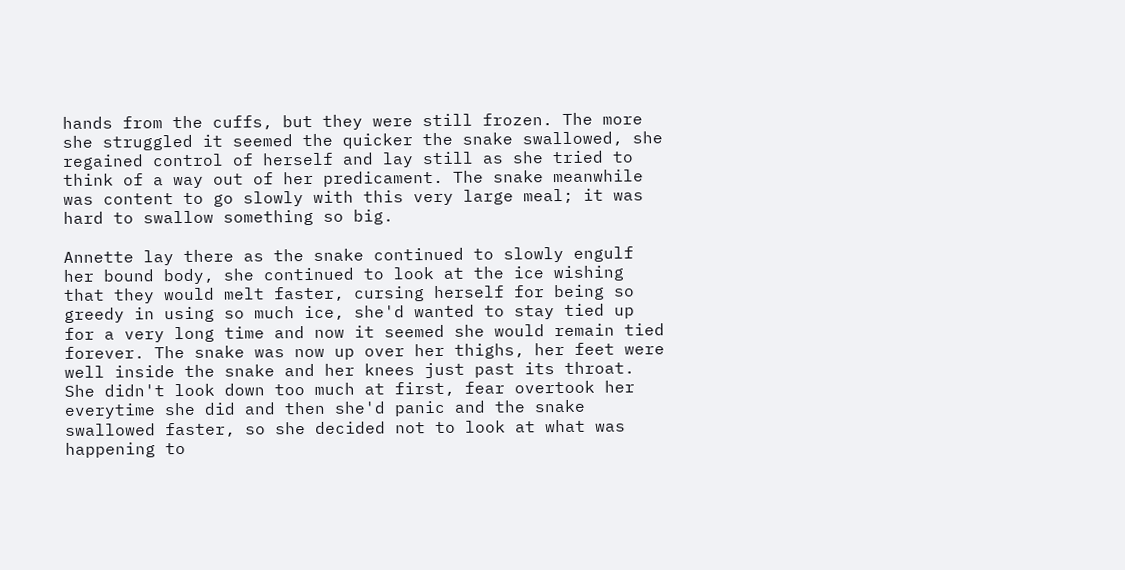hands from the cuffs, but they were still frozen. The more she struggled it seemed the quicker the snake swallowed, she regained control of herself and lay still as she tried to think of a way out of her predicament. The snake meanwhile was content to go slowly with this very large meal; it was hard to swallow something so big.

Annette lay there as the snake continued to slowly engulf her bound body, she continued to look at the ice wishing that they would melt faster, cursing herself for being so greedy in using so much ice, she'd wanted to stay tied up for a very long time and now it seemed she would remain tied forever. The snake was now up over her thighs, her feet were well inside the snake and her knees just past its throat. She didn't look down too much at first, fear overtook her everytime she did and then she'd panic and the snake swallowed faster, so she decided not to look at what was happening to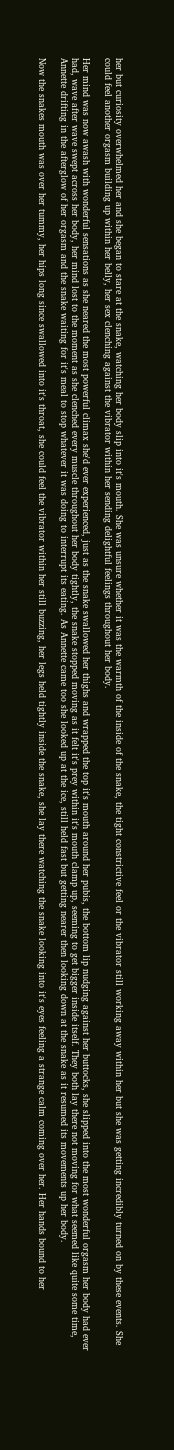her but curiosity overwhelmed her and she began to stare at the snake, watching her body slip into it's mouth. She was unsure whether it was the warmth of the inside of the snake, the tight constrictive feel or the vibrator still working away within her but she was getting incredibly turned on by these events. She could feel another orgasm building up within her belly, her sex clenching against the vibrator within her sending delightful feelings throughout her body.

Her mind was now awash with wonderful sensations as she neared the most powerful climax she'd ever experienced, just as the snake swallowed her thighs and wrapped the top it's mouth around her pubis, the bottom lip nudging against her buttocks, she slipped into the most wonderful orgasm her body had ever had, wave after wave swept across her body, her mind lost to the moment as she clenched every muscle throughout her body tightly, the snake stopped moving as it felt it's prey within it's mouth clamp up, seeming to get bigger inside itself. They both lay there not moving for what seemed like quite some time, Annette drifting in the afterglow of her orgasm and the snake waiting for it's meal to stop whatever it was doing to interrupt its eating. As Annette came too she looked up at the ice, still held fast but getting nearer then looking down at the snake as it resumed its movements up her body.

Now the snakes mouth was over her tummy, her hips long since swallowed into it's throat, she could feel the vibrator within her still buzzing, her legs held tightly inside the snake, she lay there watching the snake looking into it's eyes feeling a strange calm coming over her. Her hands bound to her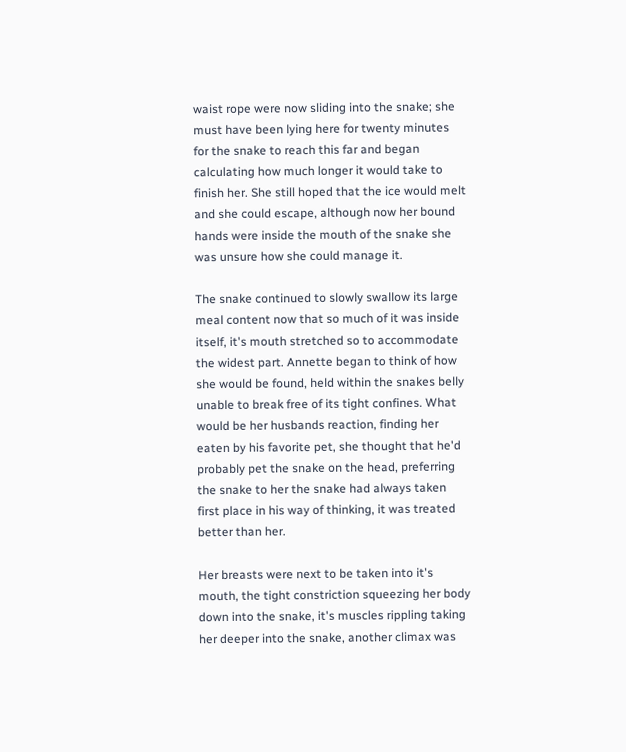waist rope were now sliding into the snake; she must have been lying here for twenty minutes for the snake to reach this far and began calculating how much longer it would take to finish her. She still hoped that the ice would melt and she could escape, although now her bound hands were inside the mouth of the snake she was unsure how she could manage it.

The snake continued to slowly swallow its large meal content now that so much of it was inside itself, it's mouth stretched so to accommodate the widest part. Annette began to think of how she would be found, held within the snakes belly unable to break free of its tight confines. What would be her husbands reaction, finding her eaten by his favorite pet, she thought that he'd probably pet the snake on the head, preferring the snake to her the snake had always taken first place in his way of thinking, it was treated better than her.

Her breasts were next to be taken into it's mouth, the tight constriction squeezing her body down into the snake, it's muscles rippling taking her deeper into the snake, another climax was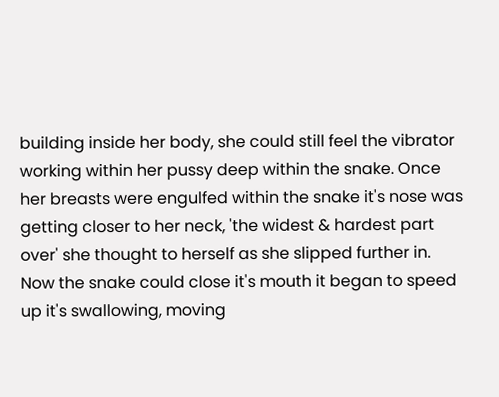building inside her body, she could still feel the vibrator working within her pussy deep within the snake. Once her breasts were engulfed within the snake it's nose was getting closer to her neck, 'the widest & hardest part over' she thought to herself as she slipped further in. Now the snake could close it's mouth it began to speed up it's swallowing, moving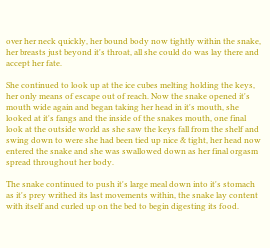over her neck quickly, her bound body now tightly within the snake, her breasts just beyond it's throat, all she could do was lay there and accept her fate.

She continued to look up at the ice cubes melting holding the keys, her only means of escape out of reach. Now the snake opened it's mouth wide again and began taking her head in it's mouth, she looked at it's fangs and the inside of the snakes mouth, one final look at the outside world as she saw the keys fall from the shelf and swing down to were she had been tied up nice & tight, her head now entered the snake and she was swallowed down as her final orgasm spread throughout her body.

The snake continued to push it's large meal down into it's stomach as it's prey writhed its last movements within, the snake lay content with itself and curled up on the bed to begin digesting its food.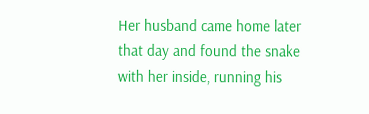Her husband came home later that day and found the snake with her inside, running his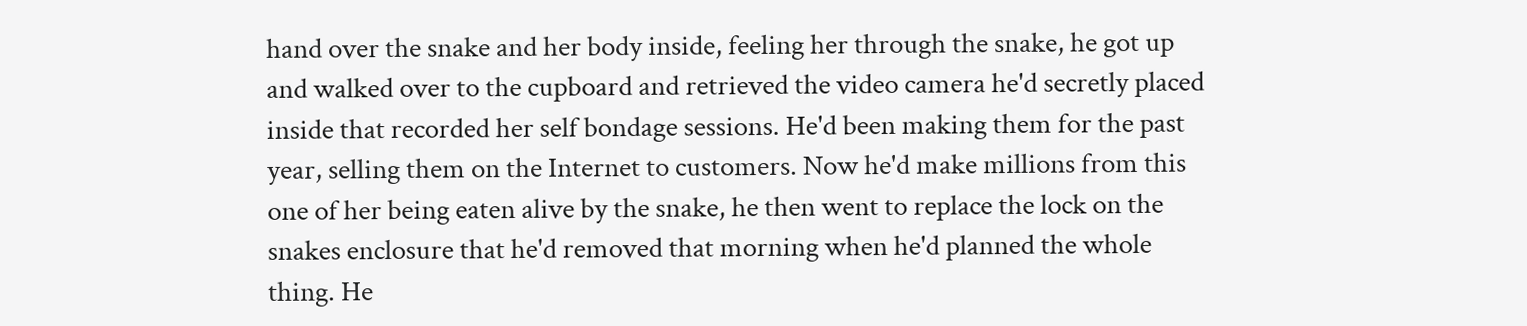hand over the snake and her body inside, feeling her through the snake, he got up and walked over to the cupboard and retrieved the video camera he'd secretly placed inside that recorded her self bondage sessions. He'd been making them for the past year, selling them on the Internet to customers. Now he'd make millions from this one of her being eaten alive by the snake, he then went to replace the lock on the snakes enclosure that he'd removed that morning when he'd planned the whole thing. He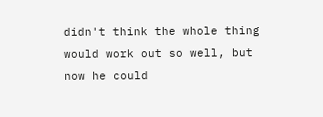didn't think the whole thing would work out so well, but now he could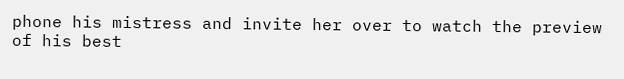phone his mistress and invite her over to watch the preview of his best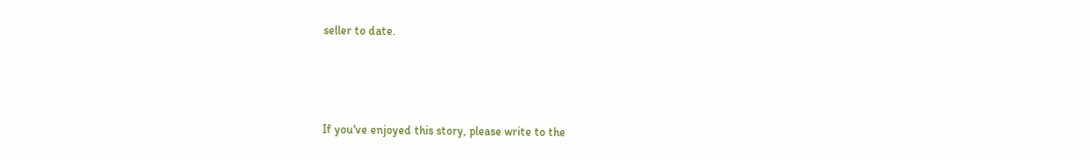seller to date.



If you've enjoyed this story, please write to the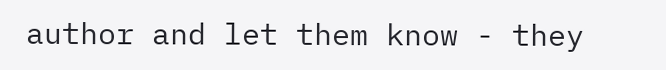author and let them know - they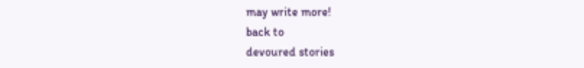may write more!
back to
devoured stories